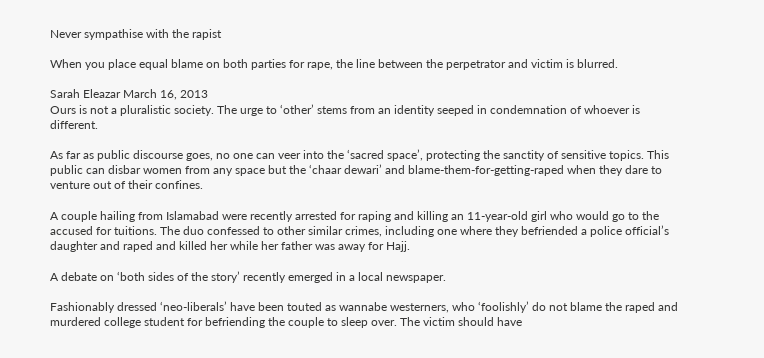Never sympathise with the rapist

When you place equal blame on both parties for rape, the line between the perpetrator and victim is blurred.

Sarah Eleazar March 16, 2013
Ours is not a pluralistic society. The urge to ‘other’ stems from an identity seeped in condemnation of whoever is different.

As far as public discourse goes, no one can veer into the ‘sacred space’, protecting the sanctity of sensitive topics. This public can disbar women from any space but the ‘chaar dewari’ and blame-them-for-getting-raped when they dare to venture out of their confines.

A couple hailing from Islamabad were recently arrested for raping and killing an 11-year-old girl who would go to the accused for tuitions. The duo confessed to other similar crimes, including one where they befriended a police official’s daughter and raped and killed her while her father was away for Hajj.

A debate on ‘both sides of the story’ recently emerged in a local newspaper.

Fashionably dressed ‘neo-liberals’ have been touted as wannabe westerners, who ‘foolishly’ do not blame the raped and murdered college student for befriending the couple to sleep over. The victim should have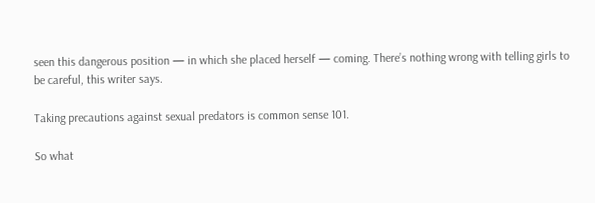seen this dangerous position — in which she placed herself — coming. There’s nothing wrong with telling girls to be careful, this writer says.

Taking precautions against sexual predators is common sense 101.

So what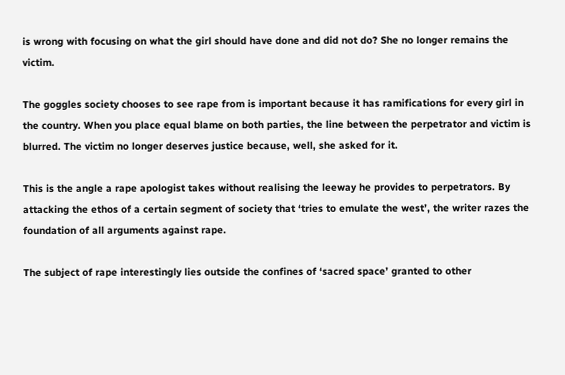is wrong with focusing on what the girl should have done and did not do? She no longer remains the victim.

The goggles society chooses to see rape from is important because it has ramifications for every girl in the country. When you place equal blame on both parties, the line between the perpetrator and victim is blurred. The victim no longer deserves justice because, well, she asked for it.

This is the angle a rape apologist takes without realising the leeway he provides to perpetrators. By attacking the ethos of a certain segment of society that ‘tries to emulate the west’, the writer razes the foundation of all arguments against rape.

The subject of rape interestingly lies outside the confines of ‘sacred space’ granted to other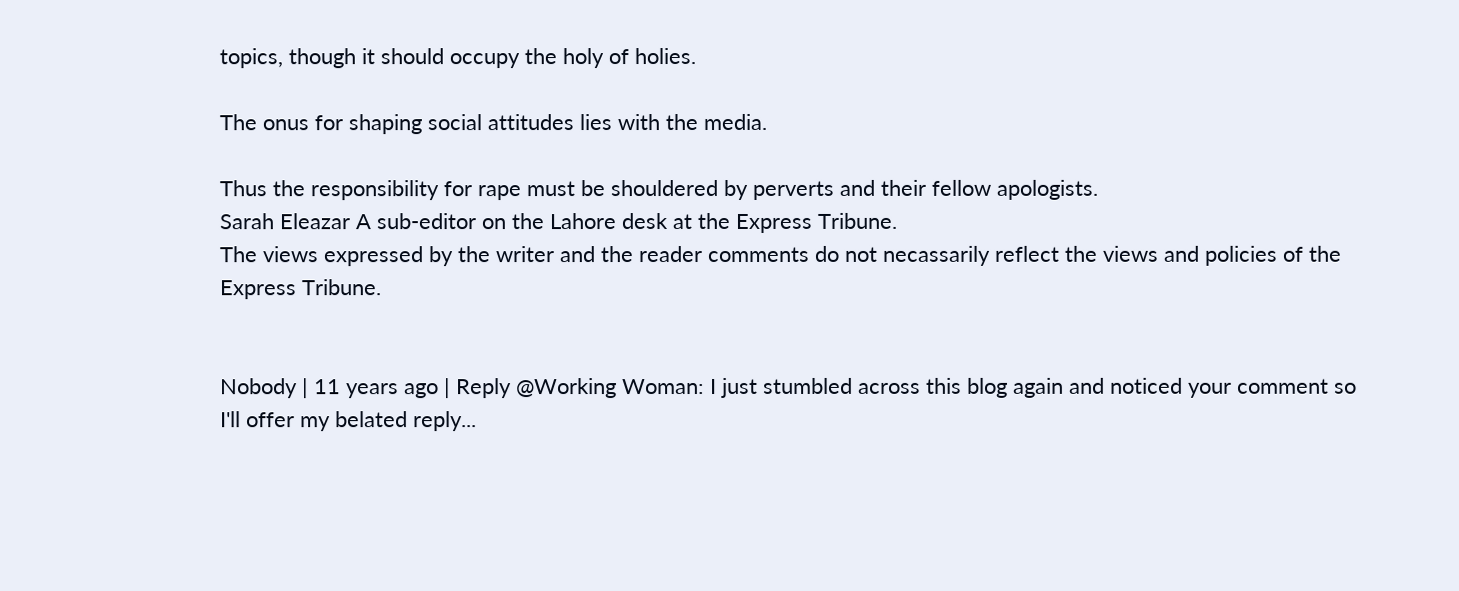topics, though it should occupy the holy of holies.

The onus for shaping social attitudes lies with the media.

Thus the responsibility for rape must be shouldered by perverts and their fellow apologists.
Sarah Eleazar A sub-editor on the Lahore desk at the Express Tribune.
The views expressed by the writer and the reader comments do not necassarily reflect the views and policies of the Express Tribune.


Nobody | 11 years ago | Reply @Working Woman: I just stumbled across this blog again and noticed your comment so I'll offer my belated reply...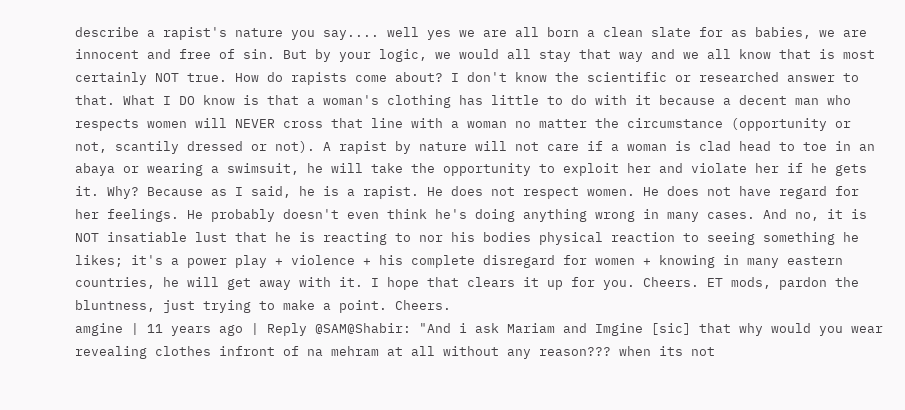describe a rapist's nature you say.... well yes we are all born a clean slate for as babies, we are innocent and free of sin. But by your logic, we would all stay that way and we all know that is most certainly NOT true. How do rapists come about? I don't know the scientific or researched answer to that. What I DO know is that a woman's clothing has little to do with it because a decent man who respects women will NEVER cross that line with a woman no matter the circumstance (opportunity or not, scantily dressed or not). A rapist by nature will not care if a woman is clad head to toe in an abaya or wearing a swimsuit, he will take the opportunity to exploit her and violate her if he gets it. Why? Because as I said, he is a rapist. He does not respect women. He does not have regard for her feelings. He probably doesn't even think he's doing anything wrong in many cases. And no, it is NOT insatiable lust that he is reacting to nor his bodies physical reaction to seeing something he likes; it's a power play + violence + his complete disregard for women + knowing in many eastern countries, he will get away with it. I hope that clears it up for you. Cheers. ET mods, pardon the bluntness, just trying to make a point. Cheers.
amgine | 11 years ago | Reply @SAM@Shabir: "And i ask Mariam and Imgine [sic] that why would you wear revealing clothes infront of na mehram at all without any reason??? when its not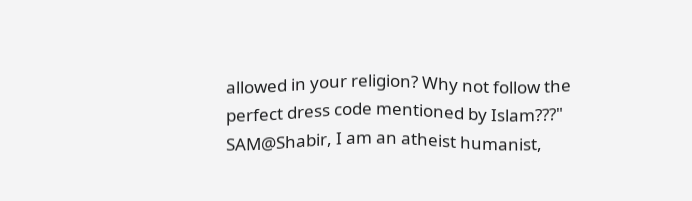allowed in your religion? Why not follow the perfect dress code mentioned by Islam???" SAM@Shabir, I am an atheist humanist,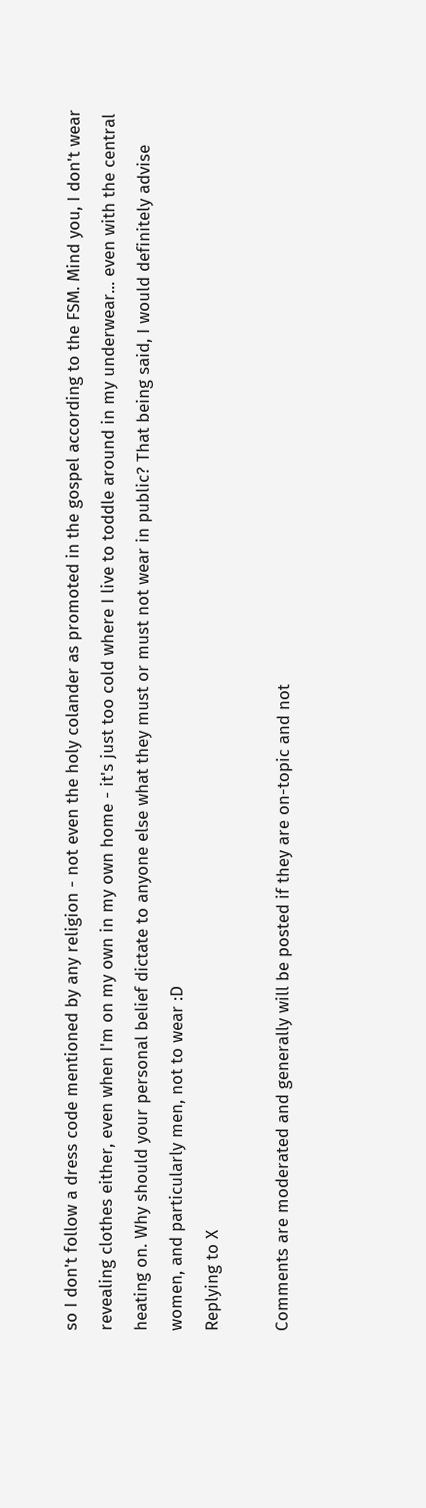so I don't follow a dress code mentioned by any religion - not even the holy colander as promoted in the gospel according to the FSM. Mind you, I don't wear revealing clothes either, even when I'm on my own in my own home - it's just too cold where I live to toddle around in my underwear... even with the central heating on. Why should your personal belief dictate to anyone else what they must or must not wear in public? That being said, I would definitely advise women, and particularly men, not to wear :D
Replying to X

Comments are moderated and generally will be posted if they are on-topic and not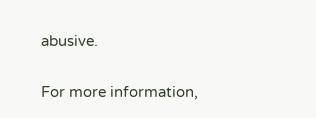abusive.

For more information,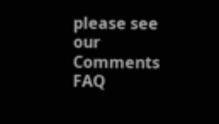please see our Comments FAQ